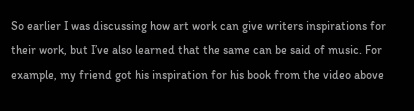So earlier I was discussing how art work can give writers inspirations for their work, but I’ve also learned that the same can be said of music. For example, my friend got his inspiration for his book from the video above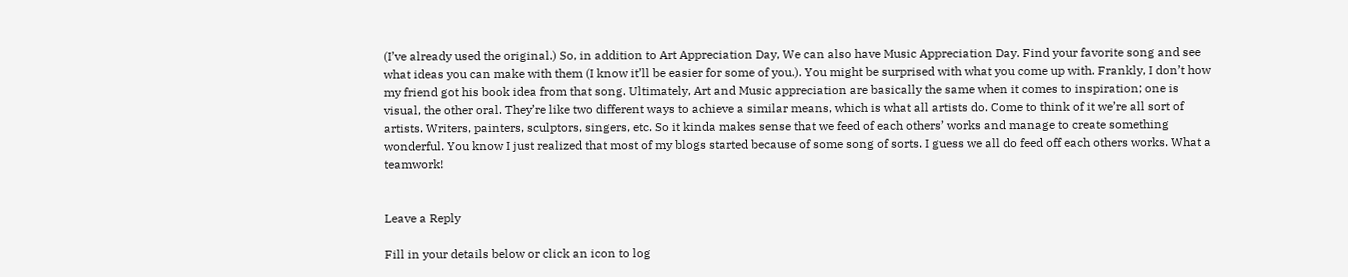(I’ve already used the original.) So, in addition to Art Appreciation Day, We can also have Music Appreciation Day. Find your favorite song and see what ideas you can make with them (I know it’ll be easier for some of you.). You might be surprised with what you come up with. Frankly, I don’t how my friend got his book idea from that song. Ultimately, Art and Music appreciation are basically the same when it comes to inspiration; one is visual, the other oral. They’re like two different ways to achieve a similar means, which is what all artists do. Come to think of it we’re all sort of artists. Writers, painters, sculptors, singers, etc. So it kinda makes sense that we feed of each others’ works and manage to create something wonderful. You know I just realized that most of my blogs started because of some song of sorts. I guess we all do feed off each others works. What a teamwork!


Leave a Reply

Fill in your details below or click an icon to log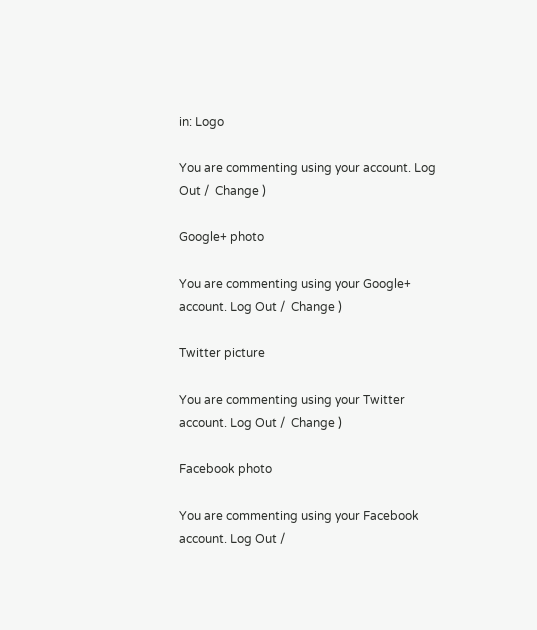in: Logo

You are commenting using your account. Log Out /  Change )

Google+ photo

You are commenting using your Google+ account. Log Out /  Change )

Twitter picture

You are commenting using your Twitter account. Log Out /  Change )

Facebook photo

You are commenting using your Facebook account. Log Out /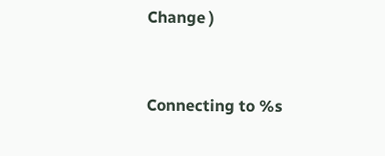Change )


Connecting to %s